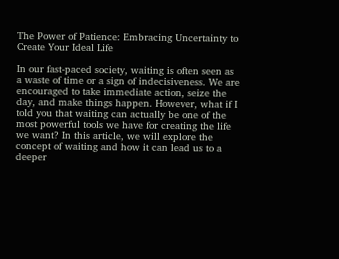The Power of Patience: Embracing Uncertainty to Create Your Ideal Life

In our fast-paced society, waiting is often seen as a waste of time or a sign of indecisiveness. We are encouraged to take immediate action, seize the day, and make things happen. However, what if I told you that waiting can actually be one of the most powerful tools we have for creating the life we want? In this article, we will explore the concept of waiting and how it can lead us to a deeper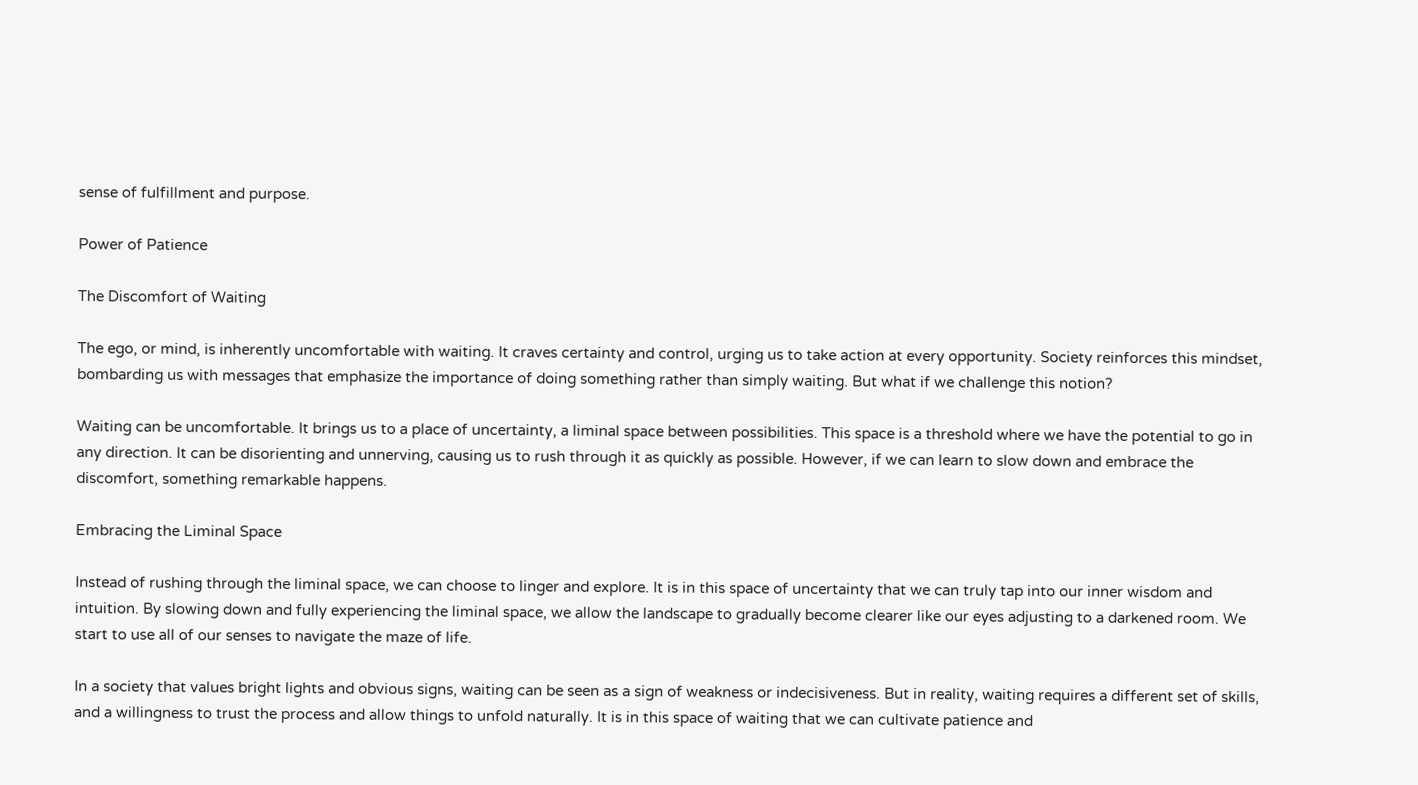sense of fulfillment and purpose.

Power of Patience

The Discomfort of Waiting

The ego, or mind, is inherently uncomfortable with waiting. It craves certainty and control, urging us to take action at every opportunity. Society reinforces this mindset, bombarding us with messages that emphasize the importance of doing something rather than simply waiting. But what if we challenge this notion?

Waiting can be uncomfortable. It brings us to a place of uncertainty, a liminal space between possibilities. This space is a threshold where we have the potential to go in any direction. It can be disorienting and unnerving, causing us to rush through it as quickly as possible. However, if we can learn to slow down and embrace the discomfort, something remarkable happens.

Embracing the Liminal Space

Instead of rushing through the liminal space, we can choose to linger and explore. It is in this space of uncertainty that we can truly tap into our inner wisdom and intuition. By slowing down and fully experiencing the liminal space, we allow the landscape to gradually become clearer like our eyes adjusting to a darkened room. We start to use all of our senses to navigate the maze of life.

In a society that values bright lights and obvious signs, waiting can be seen as a sign of weakness or indecisiveness. But in reality, waiting requires a different set of skills, and a willingness to trust the process and allow things to unfold naturally. It is in this space of waiting that we can cultivate patience and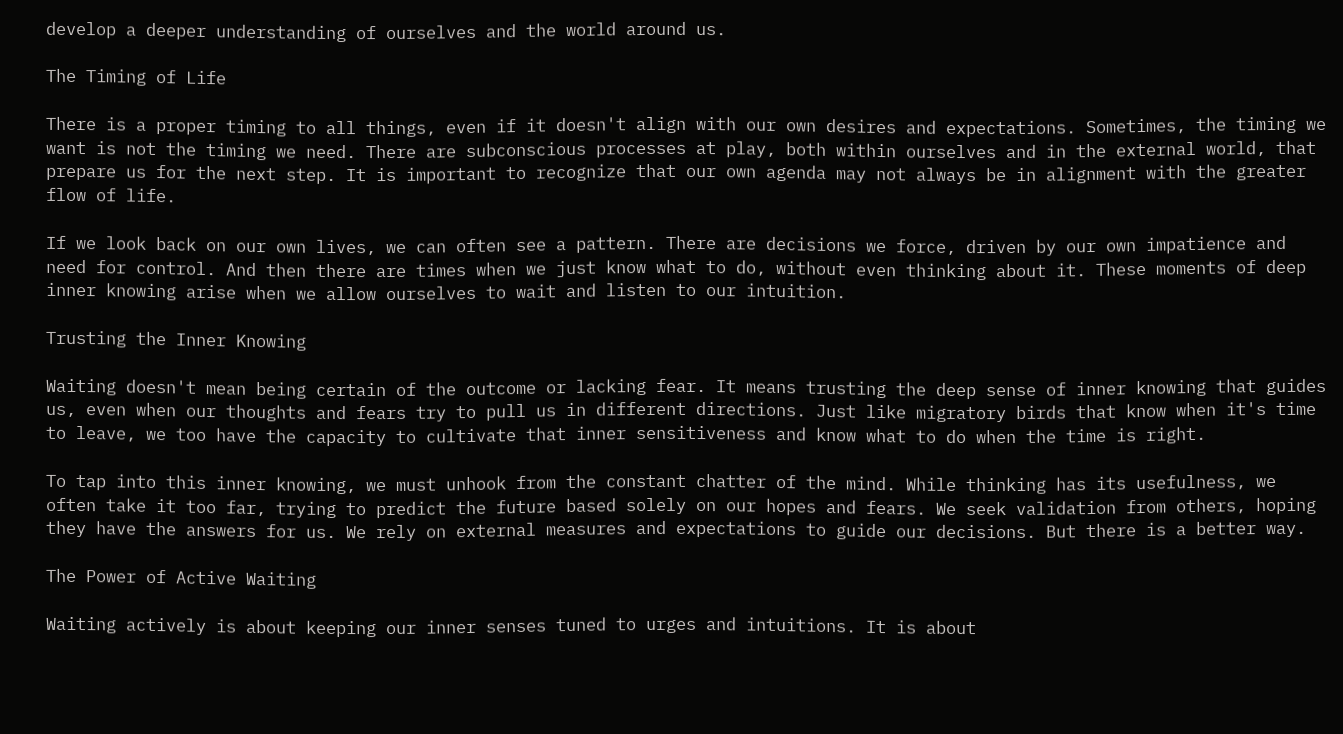develop a deeper understanding of ourselves and the world around us.

The Timing of Life

There is a proper timing to all things, even if it doesn't align with our own desires and expectations. Sometimes, the timing we want is not the timing we need. There are subconscious processes at play, both within ourselves and in the external world, that prepare us for the next step. It is important to recognize that our own agenda may not always be in alignment with the greater flow of life.

If we look back on our own lives, we can often see a pattern. There are decisions we force, driven by our own impatience and need for control. And then there are times when we just know what to do, without even thinking about it. These moments of deep inner knowing arise when we allow ourselves to wait and listen to our intuition.

Trusting the Inner Knowing

Waiting doesn't mean being certain of the outcome or lacking fear. It means trusting the deep sense of inner knowing that guides us, even when our thoughts and fears try to pull us in different directions. Just like migratory birds that know when it's time to leave, we too have the capacity to cultivate that inner sensitiveness and know what to do when the time is right.

To tap into this inner knowing, we must unhook from the constant chatter of the mind. While thinking has its usefulness, we often take it too far, trying to predict the future based solely on our hopes and fears. We seek validation from others, hoping they have the answers for us. We rely on external measures and expectations to guide our decisions. But there is a better way.

The Power of Active Waiting

Waiting actively is about keeping our inner senses tuned to urges and intuitions. It is about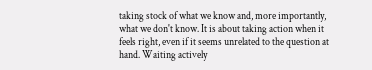taking stock of what we know and, more importantly, what we don't know. It is about taking action when it feels right, even if it seems unrelated to the question at hand. Waiting actively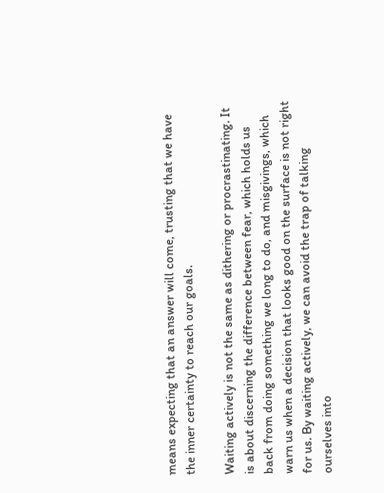means expecting that an answer will come, trusting that we have the inner certainty to reach our goals.

Waiting actively is not the same as dithering or procrastinating. It is about discerning the difference between fear, which holds us back from doing something we long to do, and misgivings, which warn us when a decision that looks good on the surface is not right for us. By waiting actively, we can avoid the trap of talking ourselves into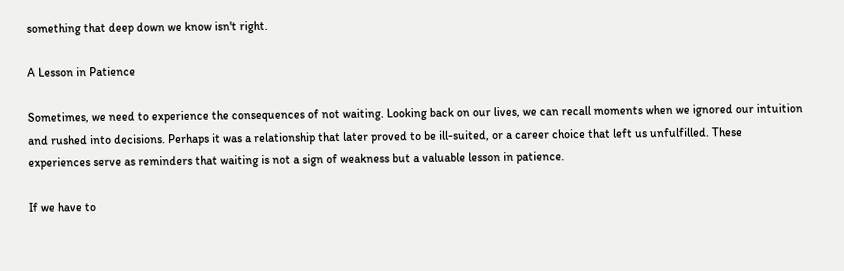something that deep down we know isn't right.

A Lesson in Patience

Sometimes, we need to experience the consequences of not waiting. Looking back on our lives, we can recall moments when we ignored our intuition and rushed into decisions. Perhaps it was a relationship that later proved to be ill-suited, or a career choice that left us unfulfilled. These experiences serve as reminders that waiting is not a sign of weakness but a valuable lesson in patience.

If we have to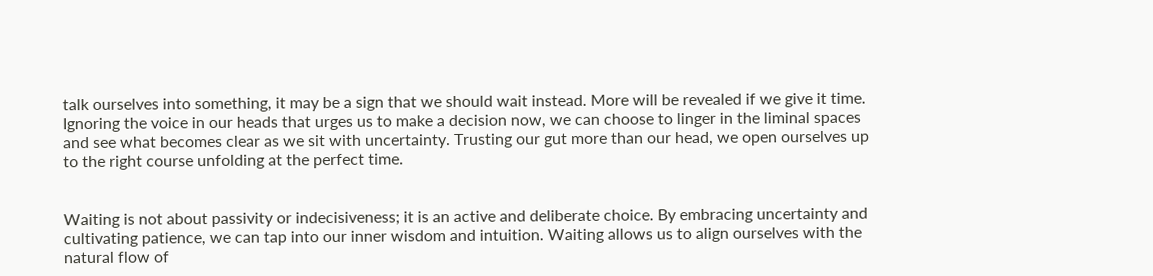talk ourselves into something, it may be a sign that we should wait instead. More will be revealed if we give it time. Ignoring the voice in our heads that urges us to make a decision now, we can choose to linger in the liminal spaces and see what becomes clear as we sit with uncertainty. Trusting our gut more than our head, we open ourselves up to the right course unfolding at the perfect time.


Waiting is not about passivity or indecisiveness; it is an active and deliberate choice. By embracing uncertainty and cultivating patience, we can tap into our inner wisdom and intuition. Waiting allows us to align ourselves with the natural flow of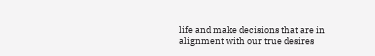life and make decisions that are in alignment with our true desires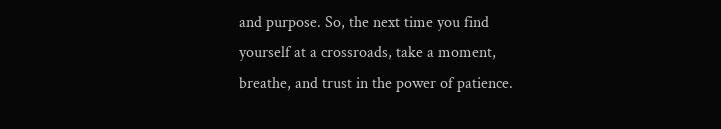and purpose. So, the next time you find yourself at a crossroads, take a moment, breathe, and trust in the power of patience.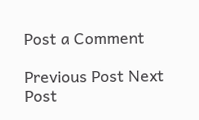Post a Comment

Previous Post Next Post